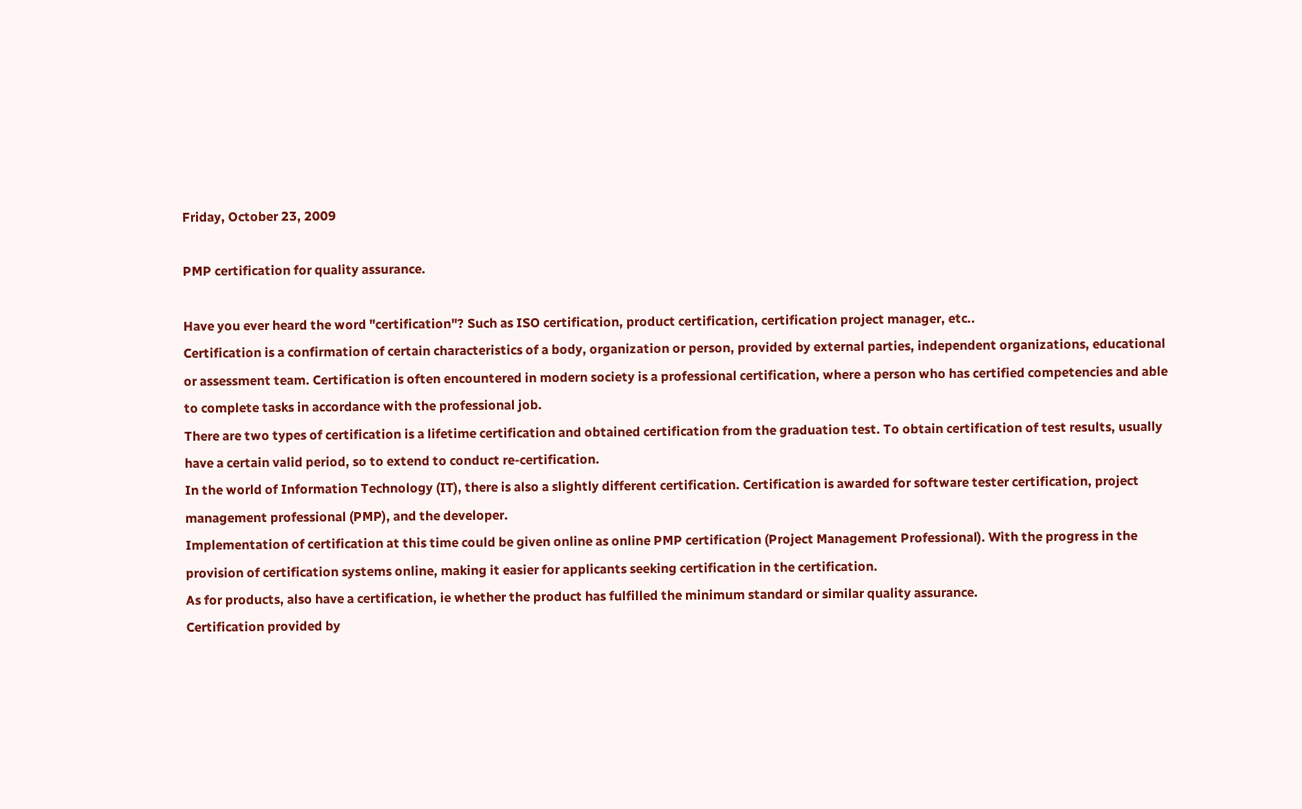Friday, October 23, 2009

PMP certification for quality assurance.

Have you ever heard the word "certification"? Such as ISO certification, product certification, certification project manager, etc..
Certification is a confirmation of certain characteristics of a body, organization or person, provided by external parties, independent organizations, educational or assessment team. Certification is often encountered in modern society is a professional certification, where a person who has certified competencies and able to complete tasks in accordance with the professional job.
There are two types of certification is a lifetime certification and obtained certification from the graduation test. To obtain certification of test results, usually have a certain valid period, so to extend to conduct re-certification.
In the world of Information Technology (IT), there is also a slightly different certification. Certification is awarded for software tester certification, project management professional (PMP), and the developer.
Implementation of certification at this time could be given online as online PMP certification (Project Management Professional). With the progress in the provision of certification systems online, making it easier for applicants seeking certification in the certification.
As for products, also have a certification, ie whether the product has fulfilled the minimum standard or similar quality assurance.
Certification provided by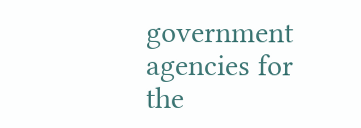government agencies for the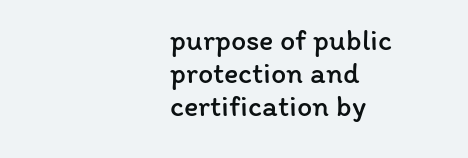purpose of public protection and certification by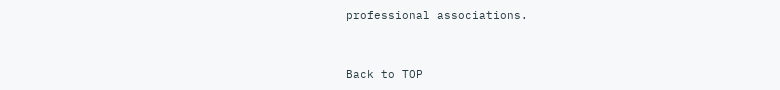professional associations.


Back to TOP